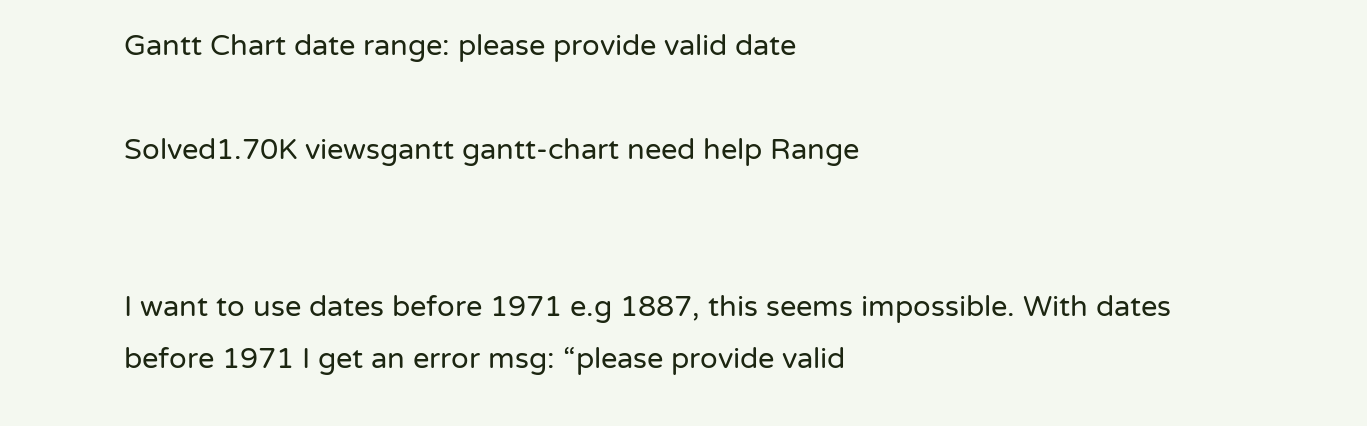Gantt Chart date range: please provide valid date

Solved1.70K viewsgantt gantt-chart need help Range


I want to use dates before 1971 e.g 1887, this seems impossible. With dates before 1971 I get an error msg: “please provide valid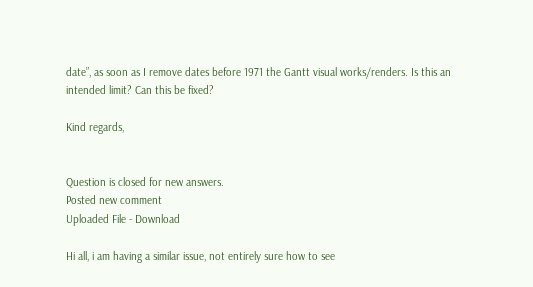date”, as soon as I remove dates before 1971 the Gantt visual works/renders. Is this an intended limit? Can this be fixed?

Kind regards,


Question is closed for new answers.
Posted new comment
Uploaded File - Download

Hi all, i am having a similar issue, not entirely sure how to see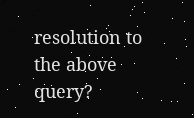resolution to the above query?